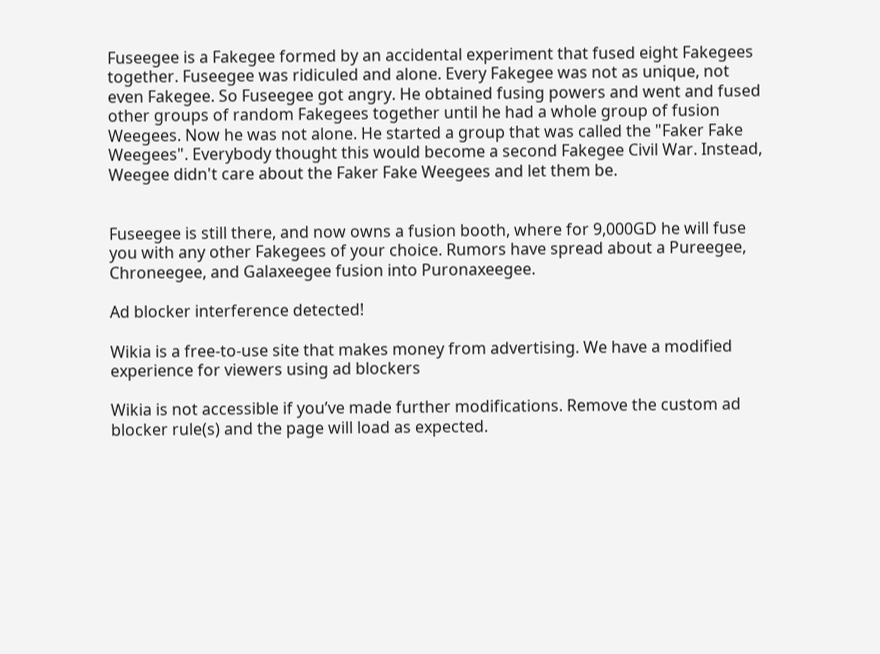Fuseegee is a Fakegee formed by an accidental experiment that fused eight Fakegees together. Fuseegee was ridiculed and alone. Every Fakegee was not as unique, not even Fakegee. So Fuseegee got angry. He obtained fusing powers and went and fused other groups of random Fakegees together until he had a whole group of fusion Weegees. Now he was not alone. He started a group that was called the "Faker Fake Weegees". Everybody thought this would become a second Fakegee Civil War. Instead, Weegee didn't care about the Faker Fake Weegees and let them be.


Fuseegee is still there, and now owns a fusion booth, where for 9,000GD he will fuse you with any other Fakegees of your choice. Rumors have spread about a Pureegee, Chroneegee, and Galaxeegee fusion into Puronaxeegee.

Ad blocker interference detected!

Wikia is a free-to-use site that makes money from advertising. We have a modified experience for viewers using ad blockers

Wikia is not accessible if you’ve made further modifications. Remove the custom ad blocker rule(s) and the page will load as expected.